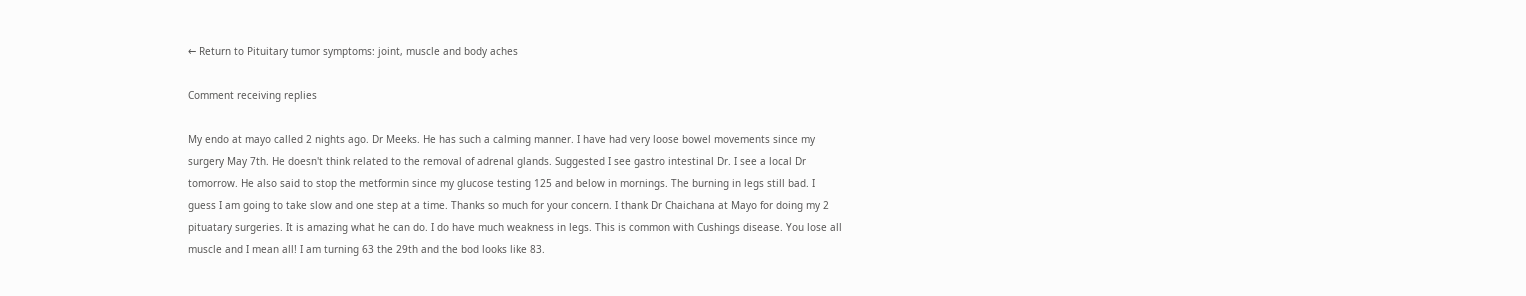← Return to Pituitary tumor symptoms: joint, muscle and body aches

Comment receiving replies

My endo at mayo called 2 nights ago. Dr Meeks. He has such a calming manner. I have had very loose bowel movements since my surgery May 7th. He doesn't think related to the removal of adrenal glands. Suggested I see gastro intestinal Dr. I see a local Dr tomorrow. He also said to stop the metformin since my glucose testing 125 and below in mornings. The burning in legs still bad. I guess I am going to take slow and one step at a time. Thanks so much for your concern. I thank Dr Chaichana at Mayo for doing my 2 pituatary surgeries. It is amazing what he can do. I do have much weakness in legs. This is common with Cushings disease. You lose all muscle and I mean all! I am turning 63 the 29th and the bod looks like 83.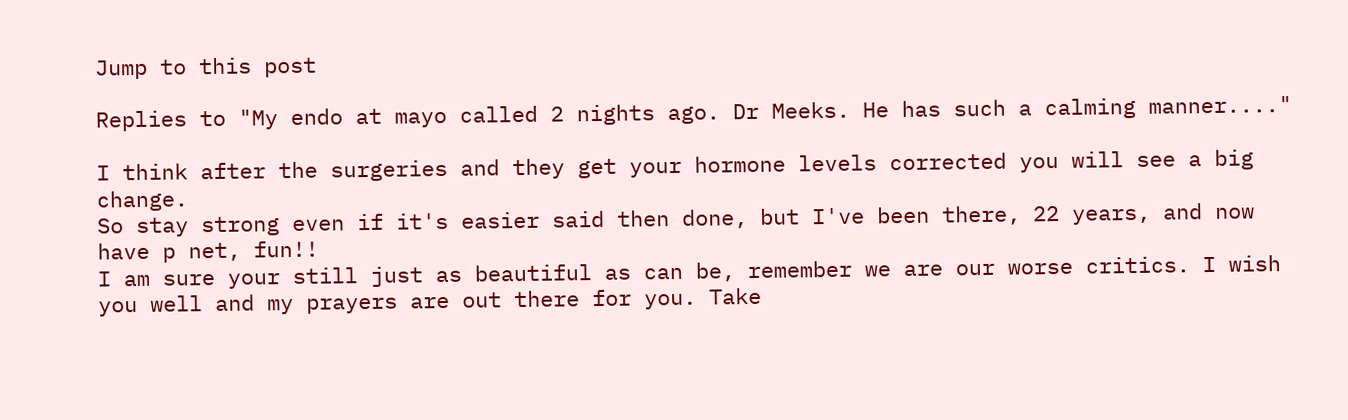Jump to this post

Replies to "My endo at mayo called 2 nights ago. Dr Meeks. He has such a calming manner...."

I think after the surgeries and they get your hormone levels corrected you will see a big change.
So stay strong even if it's easier said then done, but I've been there, 22 years, and now have p net, fun!!
I am sure your still just as beautiful as can be, remember we are our worse critics. I wish you well and my prayers are out there for you. Take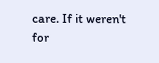care. If it weren't for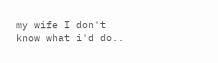my wife I don't know what i'd do..